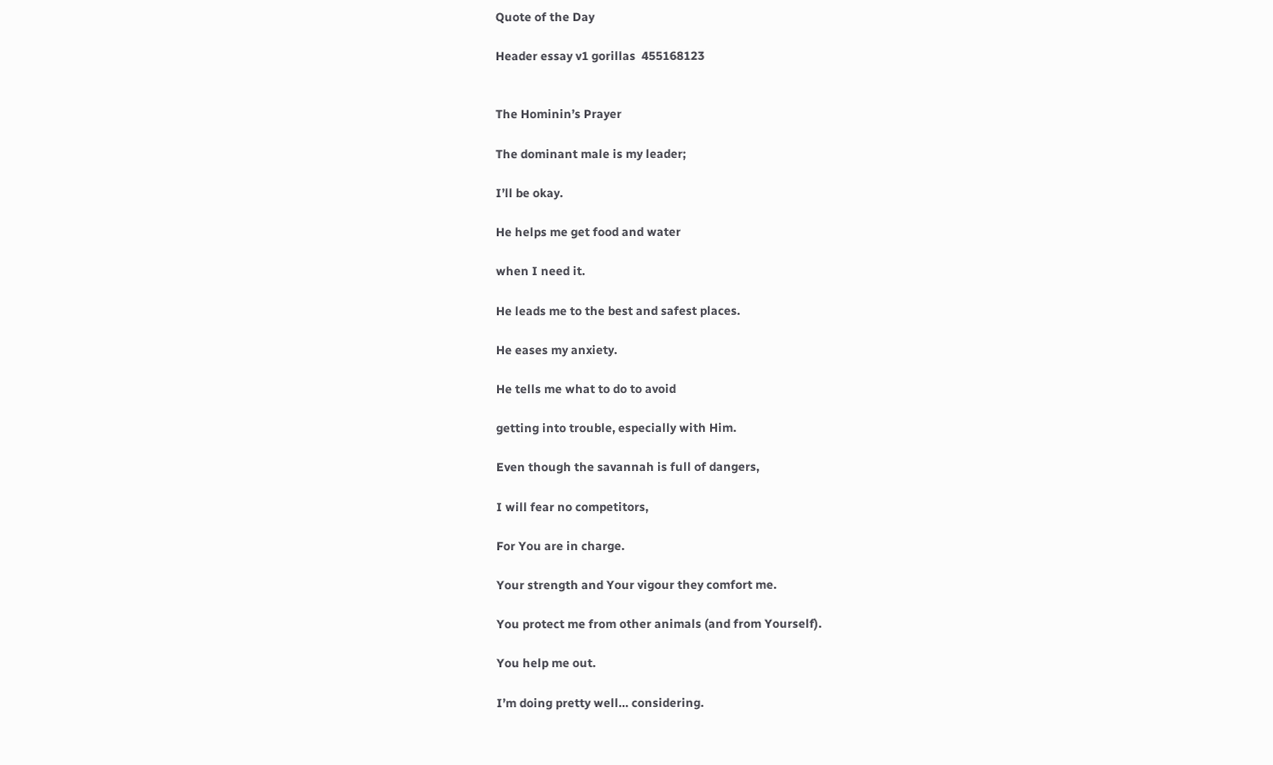Quote of the Day

Header essay v1 gorillas  455168123


The Hominin’s Prayer

The dominant male is my leader;

I’ll be okay.

He helps me get food and water

when I need it.

He leads me to the best and safest places.

He eases my anxiety.

He tells me what to do to avoid

getting into trouble, especially with Him.

Even though the savannah is full of dangers,

I will fear no competitors,

For You are in charge.

Your strength and Your vigour they comfort me.

You protect me from other animals (and from Yourself).

You help me out.

I’m doing pretty well… considering.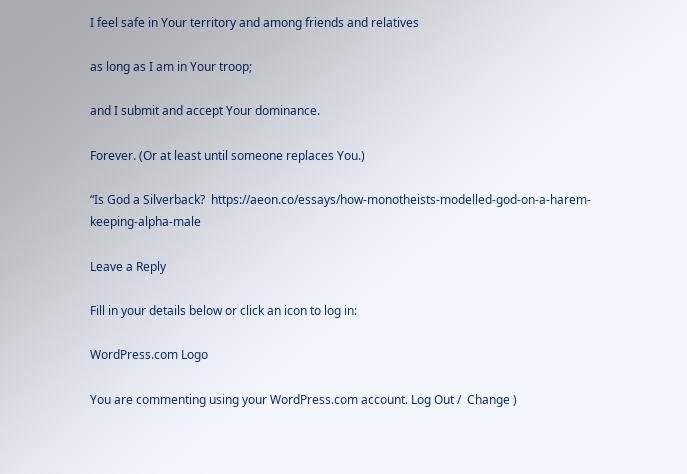I feel safe in Your territory and among friends and relatives

as long as I am in Your troop;

and I submit and accept Your dominance.

Forever. (Or at least until someone replaces You.)

“Is God a Silverback?  https://aeon.co/essays/how-monotheists-modelled-god-on-a-harem-keeping-alpha-male

Leave a Reply

Fill in your details below or click an icon to log in:

WordPress.com Logo

You are commenting using your WordPress.com account. Log Out /  Change )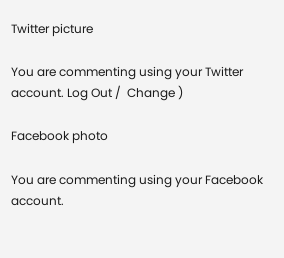Twitter picture

You are commenting using your Twitter account. Log Out /  Change )

Facebook photo

You are commenting using your Facebook account.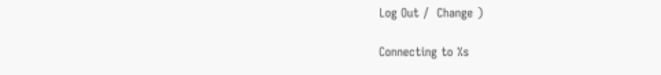Log Out /  Change )

Connecting to %s